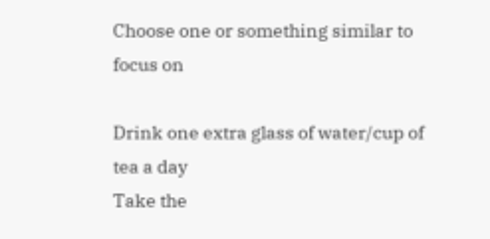Choose one or something similar to focus on

Drink one extra glass of water/cup of tea a day
Take the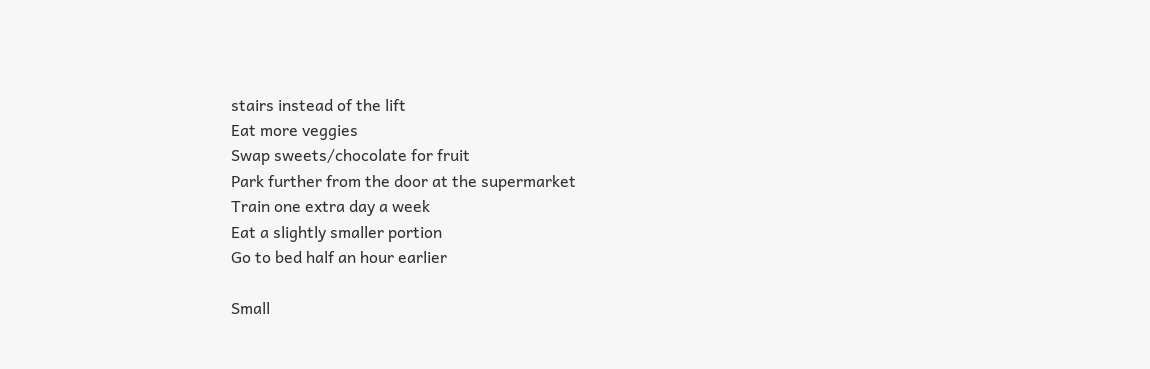stairs instead of the lift
Eat more veggies
Swap sweets/chocolate for fruit
Park further from the door at the supermarket
Train one extra day a week
Eat a slightly smaller portion
Go to bed half an hour earlier

Small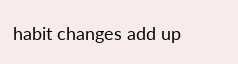habit changes add up